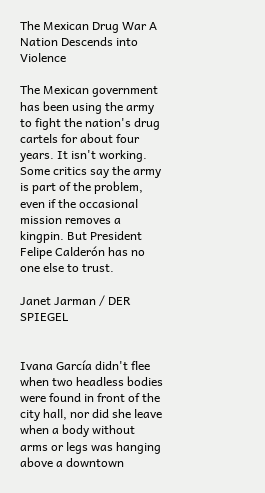The Mexican Drug War A Nation Descends into Violence

The Mexican government has been using the army to fight the nation's drug cartels for about four years. It isn't working. Some critics say the army is part of the problem, even if the occasional mission removes a kingpin. But President Felipe Calderón has no one else to trust.

Janet Jarman / DER SPIEGEL


Ivana García didn't flee when two headless bodies were found in front of the city hall, nor did she leave when a body without arms or legs was hanging above a downtown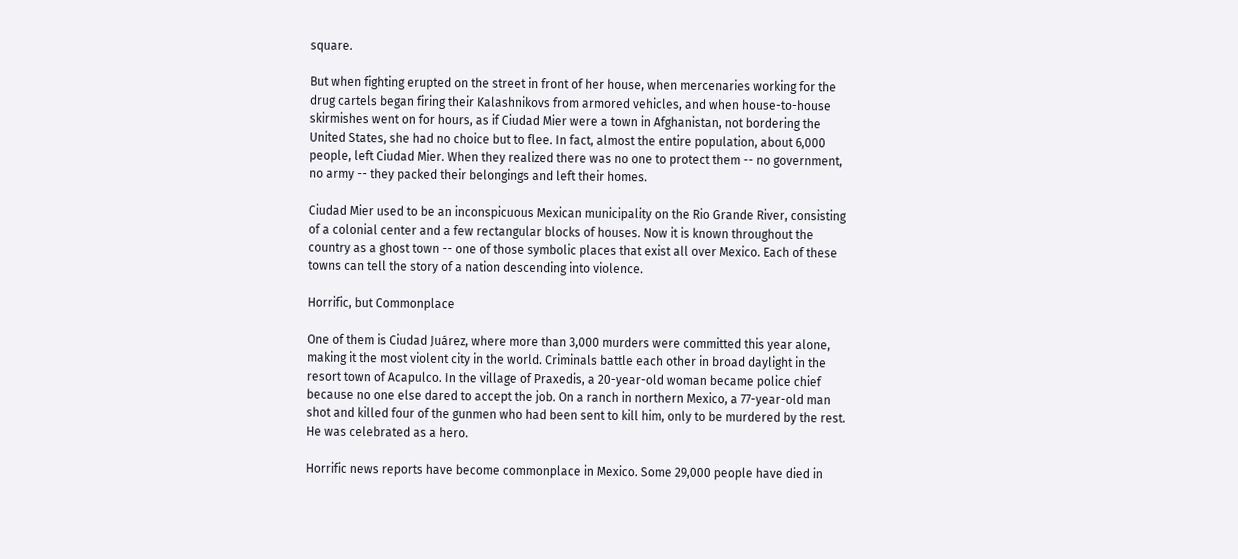square.

But when fighting erupted on the street in front of her house, when mercenaries working for the drug cartels began firing their Kalashnikovs from armored vehicles, and when house-to-house skirmishes went on for hours, as if Ciudad Mier were a town in Afghanistan, not bordering the United States, she had no choice but to flee. In fact, almost the entire population, about 6,000 people, left Ciudad Mier. When they realized there was no one to protect them -- no government, no army -- they packed their belongings and left their homes.

Ciudad Mier used to be an inconspicuous Mexican municipality on the Rio Grande River, consisting of a colonial center and a few rectangular blocks of houses. Now it is known throughout the country as a ghost town -- one of those symbolic places that exist all over Mexico. Each of these towns can tell the story of a nation descending into violence.

Horrific, but Commonplace

One of them is Ciudad Juárez, where more than 3,000 murders were committed this year alone, making it the most violent city in the world. Criminals battle each other in broad daylight in the resort town of Acapulco. In the village of Praxedis, a 20-year-old woman became police chief because no one else dared to accept the job. On a ranch in northern Mexico, a 77-year-old man shot and killed four of the gunmen who had been sent to kill him, only to be murdered by the rest. He was celebrated as a hero.

Horrific news reports have become commonplace in Mexico. Some 29,000 people have died in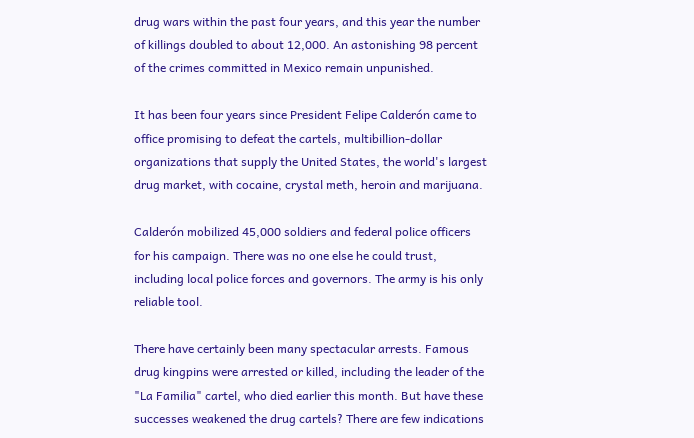drug wars within the past four years, and this year the number of killings doubled to about 12,000. An astonishing 98 percent of the crimes committed in Mexico remain unpunished.

It has been four years since President Felipe Calderón came to office promising to defeat the cartels, multibillion-dollar organizations that supply the United States, the world's largest drug market, with cocaine, crystal meth, heroin and marijuana.

Calderón mobilized 45,000 soldiers and federal police officers for his campaign. There was no one else he could trust, including local police forces and governors. The army is his only reliable tool.

There have certainly been many spectacular arrests. Famous drug kingpins were arrested or killed, including the leader of the "La Familia" cartel, who died earlier this month. But have these successes weakened the drug cartels? There are few indications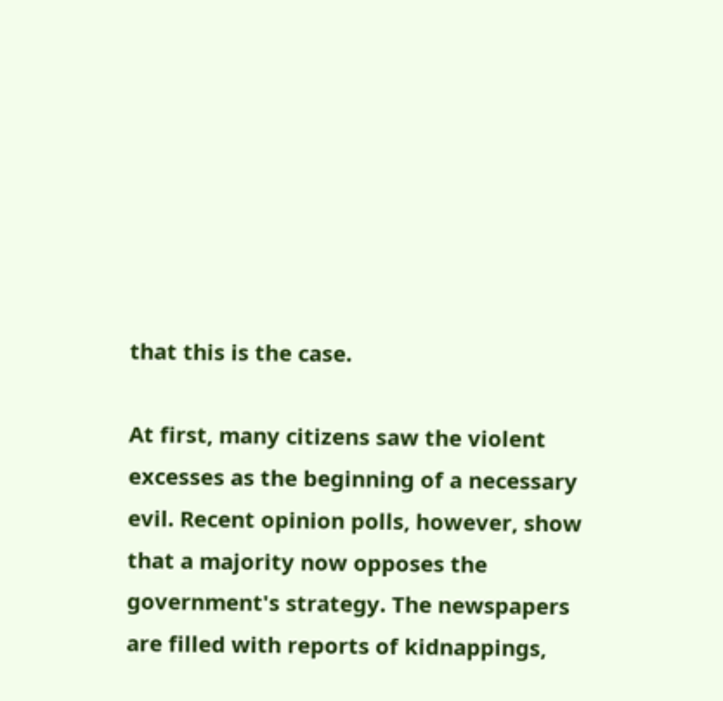that this is the case.

At first, many citizens saw the violent excesses as the beginning of a necessary evil. Recent opinion polls, however, show that a majority now opposes the government's strategy. The newspapers are filled with reports of kidnappings,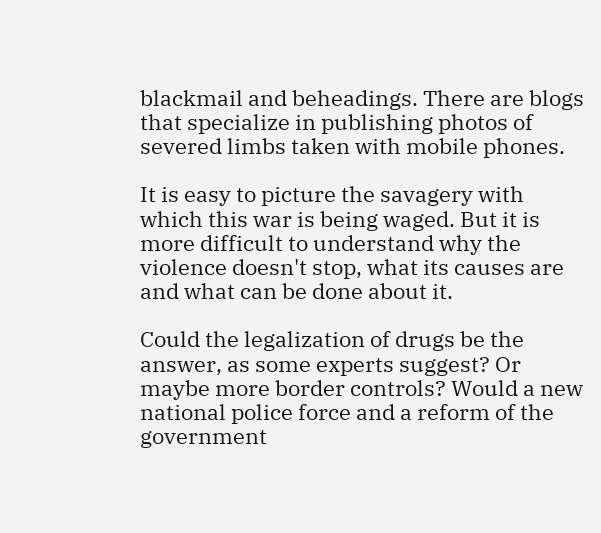blackmail and beheadings. There are blogs that specialize in publishing photos of severed limbs taken with mobile phones.

It is easy to picture the savagery with which this war is being waged. But it is more difficult to understand why the violence doesn't stop, what its causes are and what can be done about it.

Could the legalization of drugs be the answer, as some experts suggest? Or maybe more border controls? Would a new national police force and a reform of the government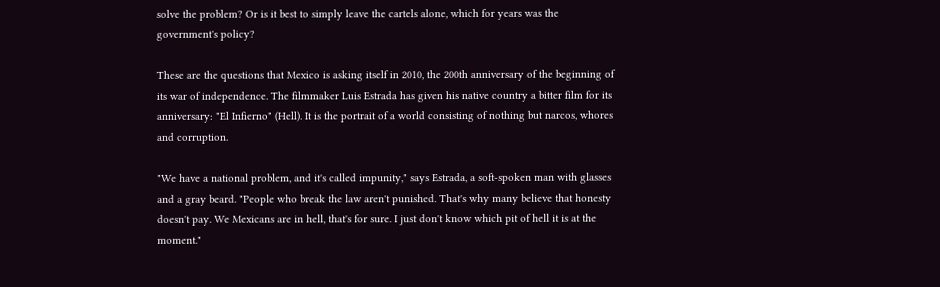solve the problem? Or is it best to simply leave the cartels alone, which for years was the government's policy?

These are the questions that Mexico is asking itself in 2010, the 200th anniversary of the beginning of its war of independence. The filmmaker Luis Estrada has given his native country a bitter film for its anniversary: "El Infierno" (Hell). It is the portrait of a world consisting of nothing but narcos, whores and corruption.

"We have a national problem, and it's called impunity," says Estrada, a soft-spoken man with glasses and a gray beard. "People who break the law aren't punished. That's why many believe that honesty doesn't pay. We Mexicans are in hell, that's for sure. I just don't know which pit of hell it is at the moment."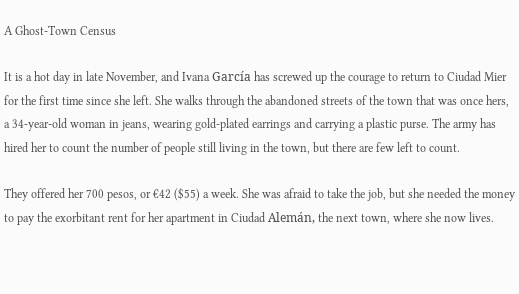A Ghost-Town Census

It is a hot day in late November, and Ivana García has screwed up the courage to return to Ciudad Mier for the first time since she left. She walks through the abandoned streets of the town that was once hers, a 34-year-old woman in jeans, wearing gold-plated earrings and carrying a plastic purse. The army has hired her to count the number of people still living in the town, but there are few left to count.

They offered her 700 pesos, or €42 ($55) a week. She was afraid to take the job, but she needed the money to pay the exorbitant rent for her apartment in Ciudad Alemán, the next town, where she now lives.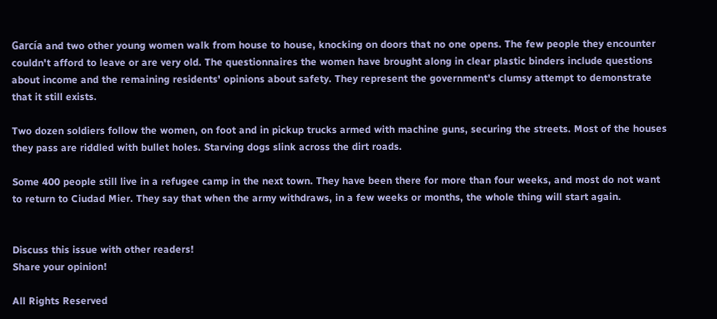García and two other young women walk from house to house, knocking on doors that no one opens. The few people they encounter couldn't afford to leave or are very old. The questionnaires the women have brought along in clear plastic binders include questions about income and the remaining residents' opinions about safety. They represent the government's clumsy attempt to demonstrate that it still exists.

Two dozen soldiers follow the women, on foot and in pickup trucks armed with machine guns, securing the streets. Most of the houses they pass are riddled with bullet holes. Starving dogs slink across the dirt roads.

Some 400 people still live in a refugee camp in the next town. They have been there for more than four weeks, and most do not want to return to Ciudad Mier. They say that when the army withdraws, in a few weeks or months, the whole thing will start again.


Discuss this issue with other readers!
Share your opinion!

All Rights Reserved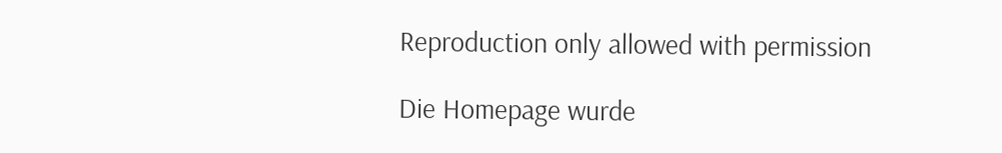Reproduction only allowed with permission

Die Homepage wurde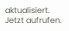aktualisiert. Jetzt aufrufen.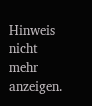Hinweis nicht mehr anzeigen.